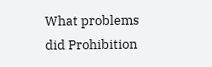What problems did Prohibition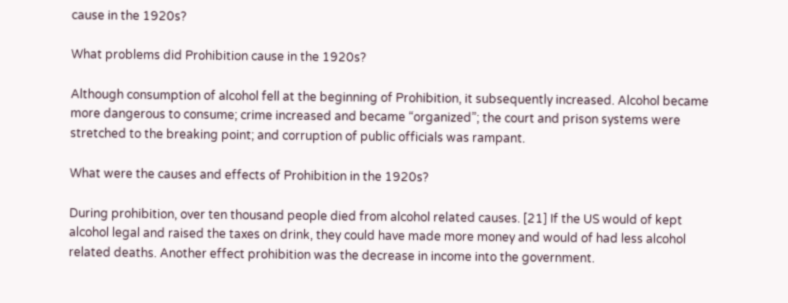cause in the 1920s?

What problems did Prohibition cause in the 1920s?

Although consumption of alcohol fell at the beginning of Prohibition, it subsequently increased. Alcohol became more dangerous to consume; crime increased and became “organized”; the court and prison systems were stretched to the breaking point; and corruption of public officials was rampant.

What were the causes and effects of Prohibition in the 1920s?

During prohibition, over ten thousand people died from alcohol related causes. [21] If the US would of kept alcohol legal and raised the taxes on drink, they could have made more money and would of had less alcohol related deaths. Another effect prohibition was the decrease in income into the government.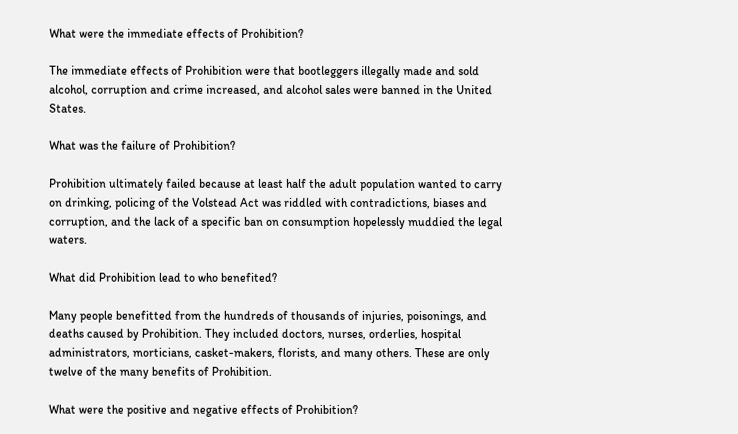What were the immediate effects of Prohibition?

The immediate effects of Prohibition were that bootleggers illegally made and sold alcohol, corruption and crime increased, and alcohol sales were banned in the United States.

What was the failure of Prohibition?

Prohibition ultimately failed because at least half the adult population wanted to carry on drinking, policing of the Volstead Act was riddled with contradictions, biases and corruption, and the lack of a specific ban on consumption hopelessly muddied the legal waters.

What did Prohibition lead to who benefited?

Many people benefitted from the hundreds of thousands of injuries, poisonings, and deaths caused by Prohibition. They included doctors, nurses, orderlies, hospital administrators, morticians, casket-makers, florists, and many others. These are only twelve of the many benefits of Prohibition.

What were the positive and negative effects of Prohibition?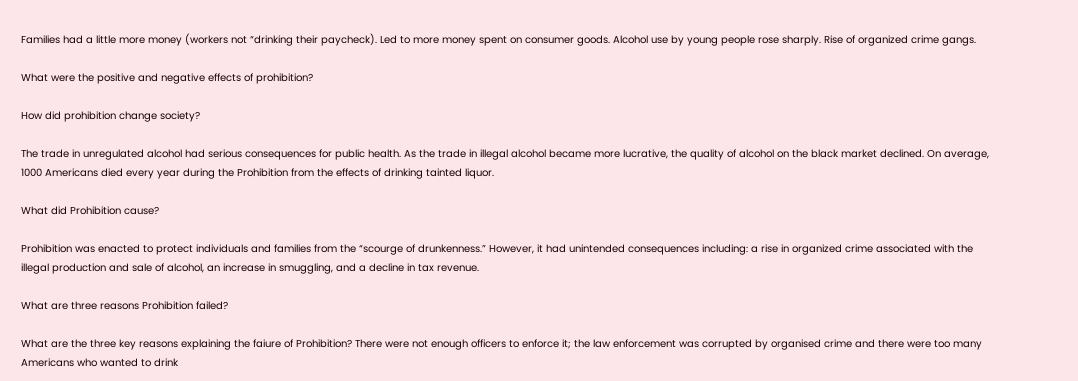Families had a little more money (workers not “drinking their paycheck). Led to more money spent on consumer goods. Alcohol use by young people rose sharply. Rise of organized crime gangs.

What were the positive and negative effects of prohibition?

How did prohibition change society?

The trade in unregulated alcohol had serious consequences for public health. As the trade in illegal alcohol became more lucrative, the quality of alcohol on the black market declined. On average, 1000 Americans died every year during the Prohibition from the effects of drinking tainted liquor.

What did Prohibition cause?

Prohibition was enacted to protect individuals and families from the “scourge of drunkenness.” However, it had unintended consequences including: a rise in organized crime associated with the illegal production and sale of alcohol, an increase in smuggling, and a decline in tax revenue.

What are three reasons Prohibition failed?

What are the three key reasons explaining the faiure of Prohibition? There were not enough officers to enforce it; the law enforcement was corrupted by organised crime and there were too many Americans who wanted to drink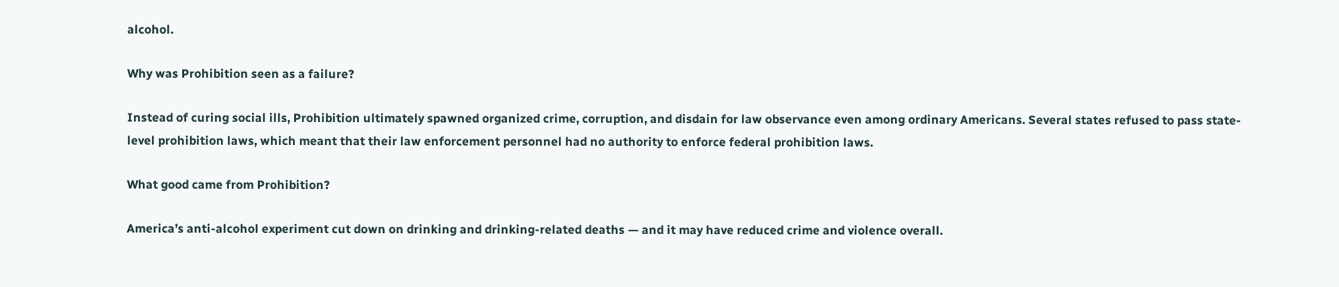alcohol.

Why was Prohibition seen as a failure?

Instead of curing social ills, Prohibition ultimately spawned organized crime, corruption, and disdain for law observance even among ordinary Americans. Several states refused to pass state-level prohibition laws, which meant that their law enforcement personnel had no authority to enforce federal prohibition laws.

What good came from Prohibition?

America’s anti-alcohol experiment cut down on drinking and drinking-related deaths — and it may have reduced crime and violence overall.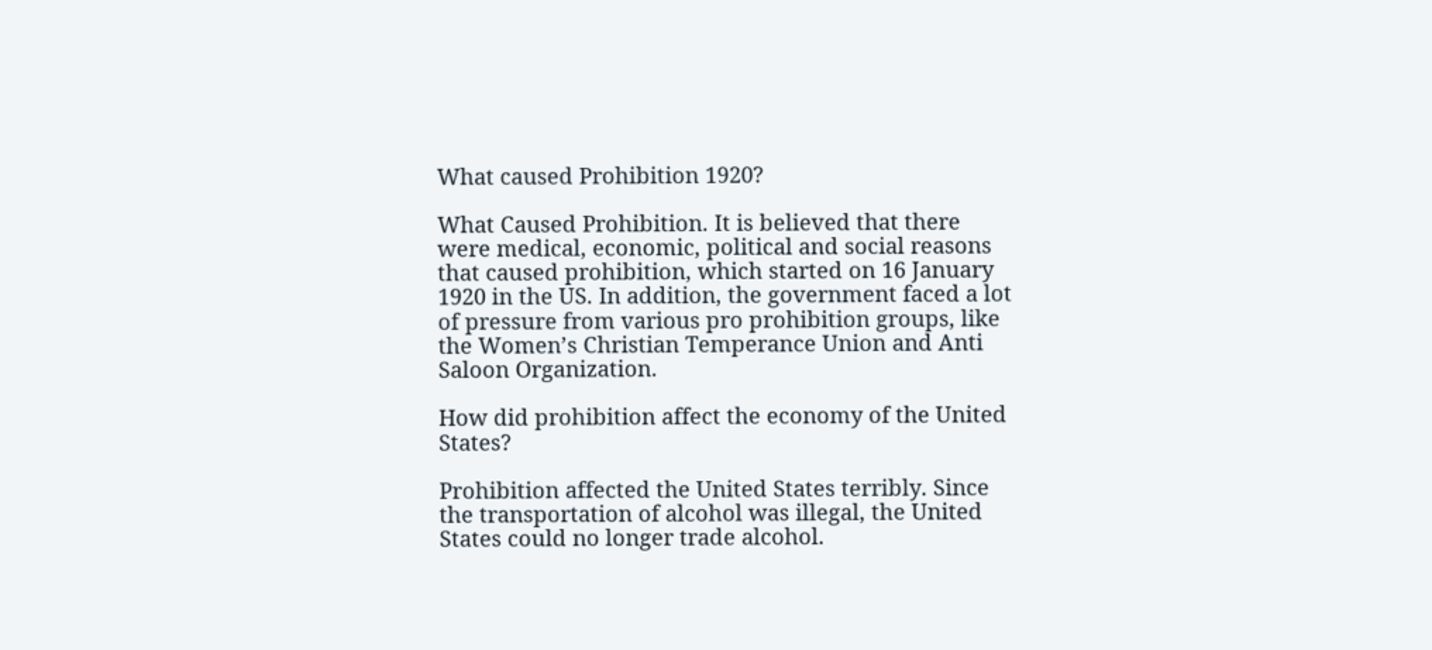What caused Prohibition 1920?

What Caused Prohibition. It is believed that there were medical, economic, political and social reasons that caused prohibition, which started on 16 January 1920 in the US. In addition, the government faced a lot of pressure from various pro prohibition groups, like the Women’s Christian Temperance Union and Anti Saloon Organization.

How did prohibition affect the economy of the United States?

Prohibition affected the United States terribly. Since the transportation of alcohol was illegal, the United States could no longer trade alcohol.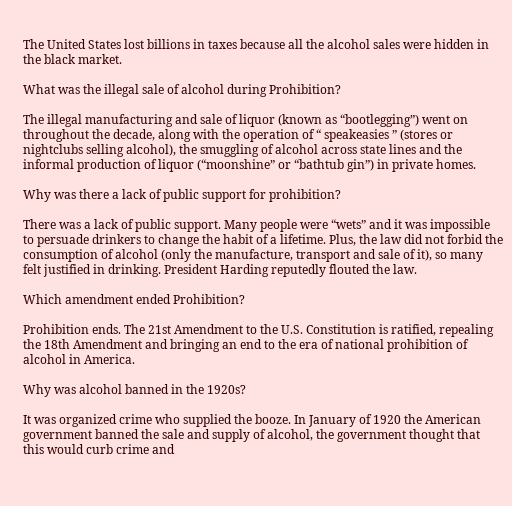The United States lost billions in taxes because all the alcohol sales were hidden in the black market.

What was the illegal sale of alcohol during Prohibition?

The illegal manufacturing and sale of liquor (known as “bootlegging”) went on throughout the decade, along with the operation of “ speakeasies ” (stores or nightclubs selling alcohol), the smuggling of alcohol across state lines and the informal production of liquor (“moonshine” or “bathtub gin”) in private homes.

Why was there a lack of public support for prohibition?

There was a lack of public support. Many people were “wets” and it was impossible to persuade drinkers to change the habit of a lifetime. Plus, the law did not forbid the consumption of alcohol (only the manufacture, transport and sale of it), so many felt justified in drinking. President Harding reputedly flouted the law.

Which amendment ended Prohibition?

Prohibition ends. The 21st Amendment to the U.S. Constitution is ratified, repealing the 18th Amendment and bringing an end to the era of national prohibition of alcohol in America.

Why was alcohol banned in the 1920s?

It was organized crime who supplied the booze. In January of 1920 the American government banned the sale and supply of alcohol, the government thought that this would curb crime and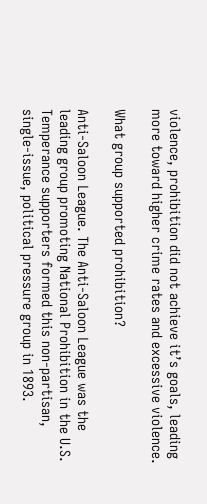violence, prohibition did not achieve it’s goals, leading more toward higher crime rates and excessive violence.

What group supported prohibition?

Anti-Saloon League. The Anti-Saloon League was the leading group promoting National Prohibition in the U.S. Temperance supporters formed this non-partisan, single-issue, political pressure group in 1893.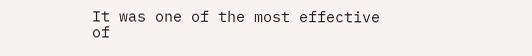It was one of the most effective of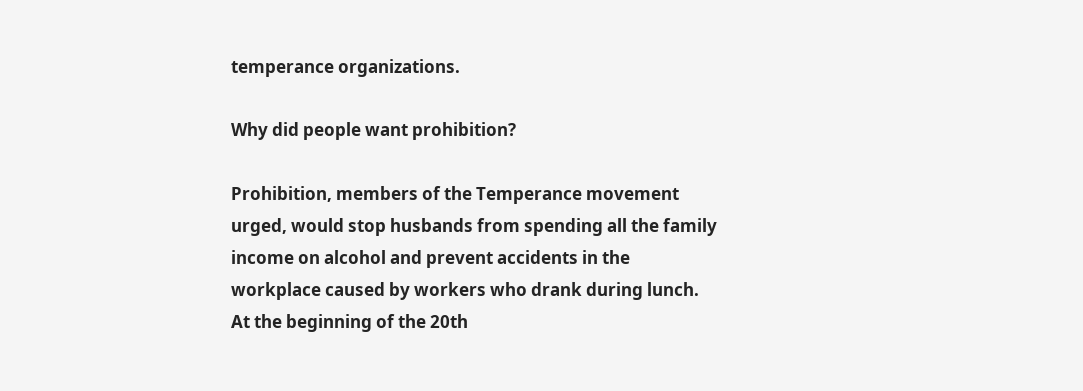temperance organizations.

Why did people want prohibition?

Prohibition, members of the Temperance movement urged, would stop husbands from spending all the family income on alcohol and prevent accidents in the workplace caused by workers who drank during lunch. At the beginning of the 20th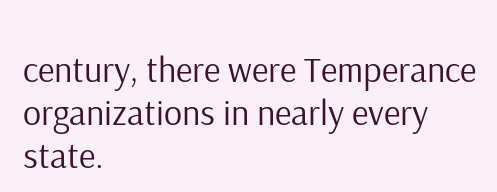century, there were Temperance organizations in nearly every state.